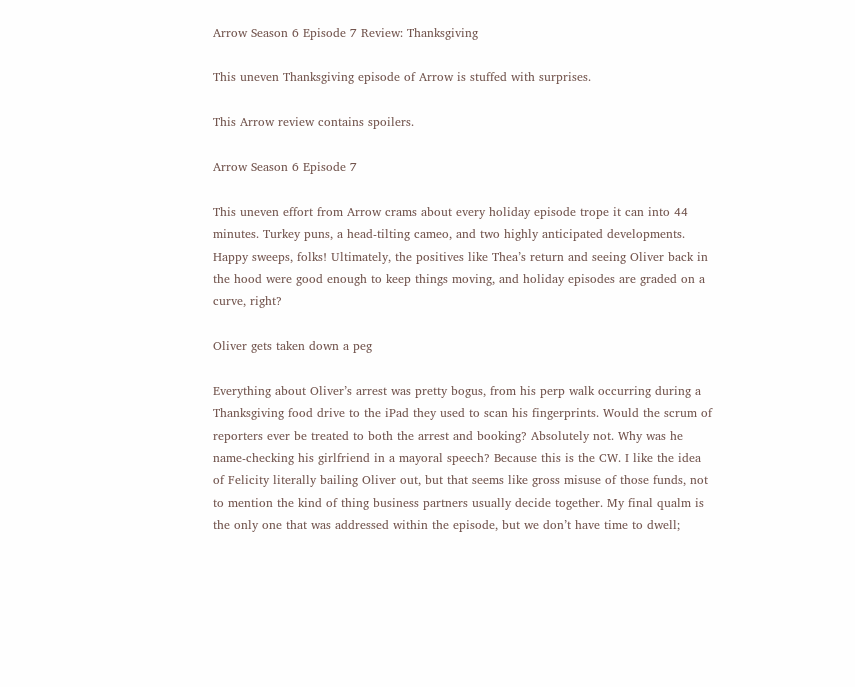Arrow Season 6 Episode 7 Review: Thanksgiving

This uneven Thanksgiving episode of Arrow is stuffed with surprises.

This Arrow review contains spoilers.

Arrow Season 6 Episode 7

This uneven effort from Arrow crams about every holiday episode trope it can into 44 minutes. Turkey puns, a head-tilting cameo, and two highly anticipated developments. Happy sweeps, folks! Ultimately, the positives like Thea’s return and seeing Oliver back in the hood were good enough to keep things moving, and holiday episodes are graded on a curve, right?

Oliver gets taken down a peg

Everything about Oliver’s arrest was pretty bogus, from his perp walk occurring during a Thanksgiving food drive to the iPad they used to scan his fingerprints. Would the scrum of reporters ever be treated to both the arrest and booking? Absolutely not. Why was he name-checking his girlfriend in a mayoral speech? Because this is the CW. I like the idea of Felicity literally bailing Oliver out, but that seems like gross misuse of those funds, not to mention the kind of thing business partners usually decide together. My final qualm is the only one that was addressed within the episode, but we don’t have time to dwell;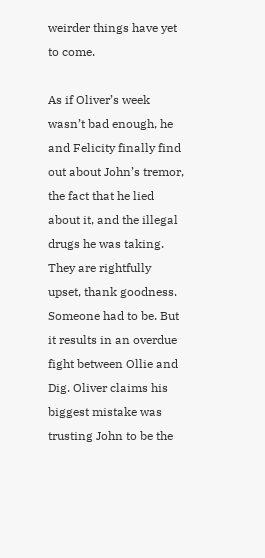weirder things have yet to come.

As if Oliver’s week wasn’t bad enough, he and Felicity finally find out about John’s tremor, the fact that he lied about it, and the illegal drugs he was taking. They are rightfully upset, thank goodness. Someone had to be. But it results in an overdue fight between Ollie and Dig. Oliver claims his biggest mistake was trusting John to be the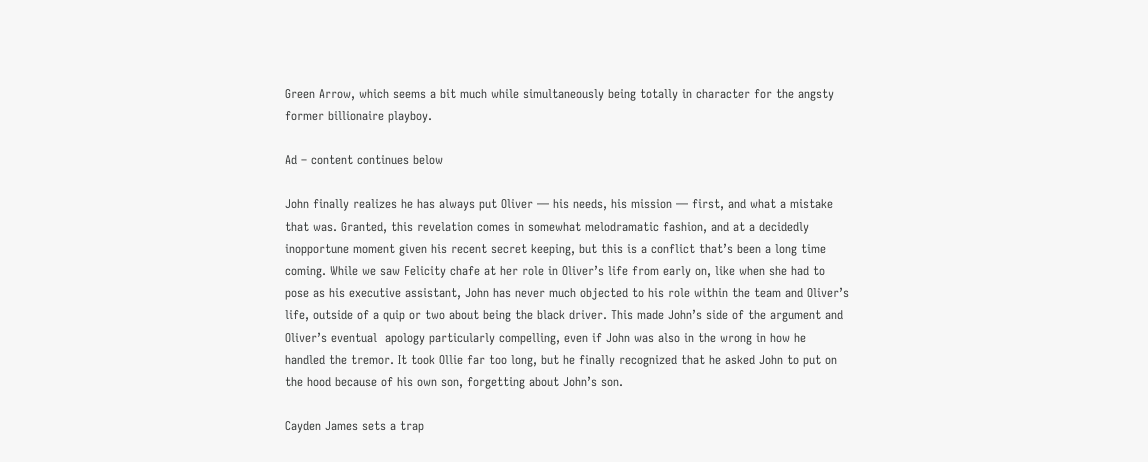Green Arrow, which seems a bit much while simultaneously being totally in character for the angsty former billionaire playboy.

Ad – content continues below

John finally realizes he has always put Oliver — his needs, his mission — first, and what a mistake that was. Granted, this revelation comes in somewhat melodramatic fashion, and at a decidedly inopportune moment given his recent secret keeping, but this is a conflict that’s been a long time coming. While we saw Felicity chafe at her role in Oliver’s life from early on, like when she had to pose as his executive assistant, John has never much objected to his role within the team and Oliver’s life, outside of a quip or two about being the black driver. This made John’s side of the argument and Oliver’s eventual  apology particularly compelling, even if John was also in the wrong in how he handled the tremor. It took Ollie far too long, but he finally recognized that he asked John to put on the hood because of his own son, forgetting about John’s son.

Cayden James sets a trap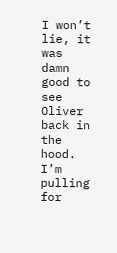I won’t lie, it was damn good to see Oliver back in the hood. I’m pulling for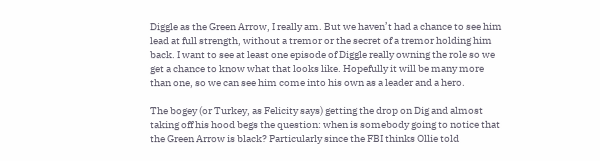Diggle as the Green Arrow, I really am. But we haven’t had a chance to see him lead at full strength, without a tremor or the secret of a tremor holding him back. I want to see at least one episode of Diggle really owning the role so we get a chance to know what that looks like. Hopefully it will be many more than one, so we can see him come into his own as a leader and a hero.

The bogey (or Turkey, as Felicity says) getting the drop on Dig and almost taking off his hood begs the question: when is somebody going to notice that the Green Arrow is black? Particularly since the FBI thinks Ollie told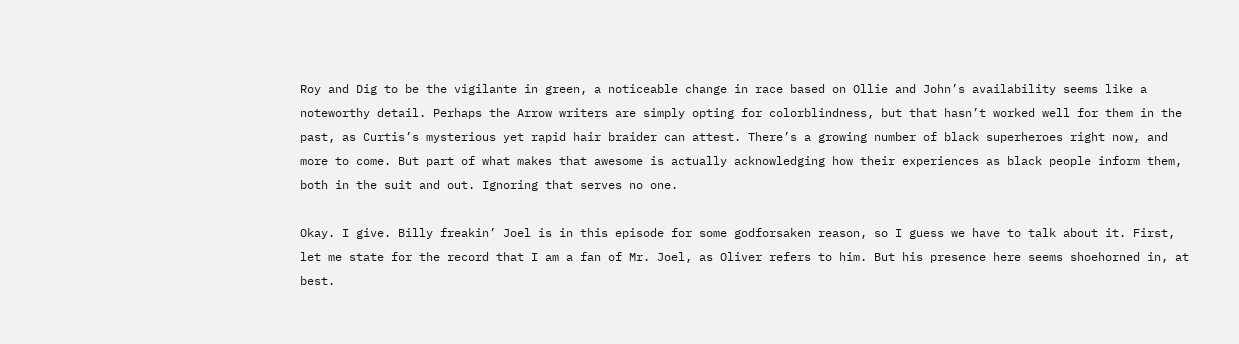Roy and Dig to be the vigilante in green, a noticeable change in race based on Ollie and John’s availability seems like a noteworthy detail. Perhaps the Arrow writers are simply opting for colorblindness, but that hasn’t worked well for them in the past, as Curtis’s mysterious yet rapid hair braider can attest. There’s a growing number of black superheroes right now, and more to come. But part of what makes that awesome is actually acknowledging how their experiences as black people inform them, both in the suit and out. Ignoring that serves no one.

Okay. I give. Billy freakin’ Joel is in this episode for some godforsaken reason, so I guess we have to talk about it. First, let me state for the record that I am a fan of Mr. Joel, as Oliver refers to him. But his presence here seems shoehorned in, at best.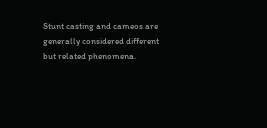Stunt casting and cameos are generally considered different but related phenomena.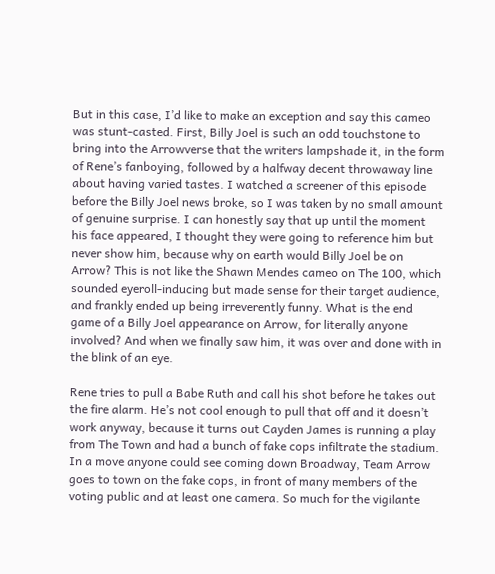But in this case, I’d like to make an exception and say this cameo was stunt-casted. First, Billy Joel is such an odd touchstone to bring into the Arrowverse that the writers lampshade it, in the form of Rene’s fanboying, followed by a halfway decent throwaway line about having varied tastes. I watched a screener of this episode before the Billy Joel news broke, so I was taken by no small amount of genuine surprise. I can honestly say that up until the moment his face appeared, I thought they were going to reference him but never show him, because why on earth would Billy Joel be on Arrow? This is not like the Shawn Mendes cameo on The 100, which sounded eyeroll-inducing but made sense for their target audience, and frankly ended up being irreverently funny. What is the end game of a Billy Joel appearance on Arrow, for literally anyone involved? And when we finally saw him, it was over and done with in the blink of an eye.

Rene tries to pull a Babe Ruth and call his shot before he takes out the fire alarm. He’s not cool enough to pull that off and it doesn’t work anyway, because it turns out Cayden James is running a play from The Town and had a bunch of fake cops infiltrate the stadium. In a move anyone could see coming down Broadway, Team Arrow goes to town on the fake cops, in front of many members of the voting public and at least one camera. So much for the vigilante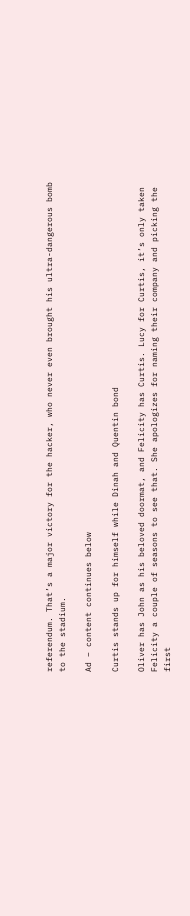referendum. That’s a major victory for the hacker, who never even brought his ultra-dangerous bomb to the stadium.

Ad – content continues below

Curtis stands up for himself while Dinah and Quentin bond

Oliver has John as his beloved doormat, and Felicity has Curtis. Lucy for Curtis, it’s only taken Felicity a couple of seasons to see that. She apologizes for naming their company and picking the first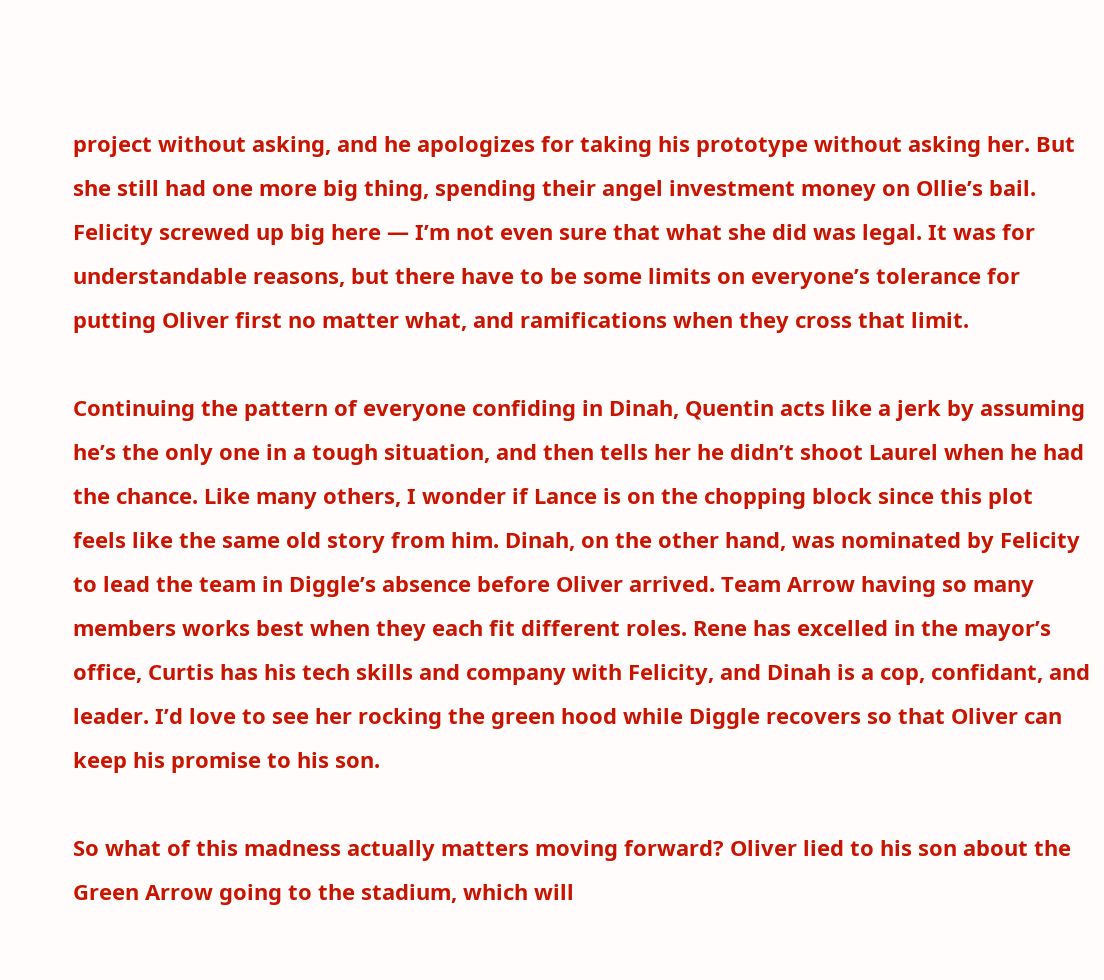project without asking, and he apologizes for taking his prototype without asking her. But she still had one more big thing, spending their angel investment money on Ollie’s bail. Felicity screwed up big here — I’m not even sure that what she did was legal. It was for understandable reasons, but there have to be some limits on everyone’s tolerance for putting Oliver first no matter what, and ramifications when they cross that limit.

Continuing the pattern of everyone confiding in Dinah, Quentin acts like a jerk by assuming he’s the only one in a tough situation, and then tells her he didn’t shoot Laurel when he had the chance. Like many others, I wonder if Lance is on the chopping block since this plot feels like the same old story from him. Dinah, on the other hand, was nominated by Felicity to lead the team in Diggle’s absence before Oliver arrived. Team Arrow having so many members works best when they each fit different roles. Rene has excelled in the mayor’s office, Curtis has his tech skills and company with Felicity, and Dinah is a cop, confidant, and leader. I’d love to see her rocking the green hood while Diggle recovers so that Oliver can keep his promise to his son.

So what of this madness actually matters moving forward? Oliver lied to his son about the Green Arrow going to the stadium, which will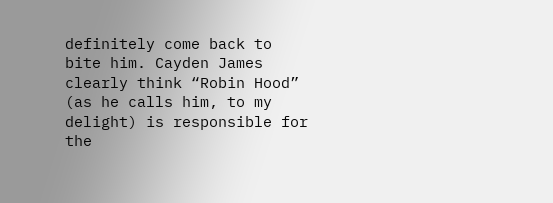definitely come back to bite him. Cayden James clearly think “Robin Hood” (as he calls him, to my delight) is responsible for the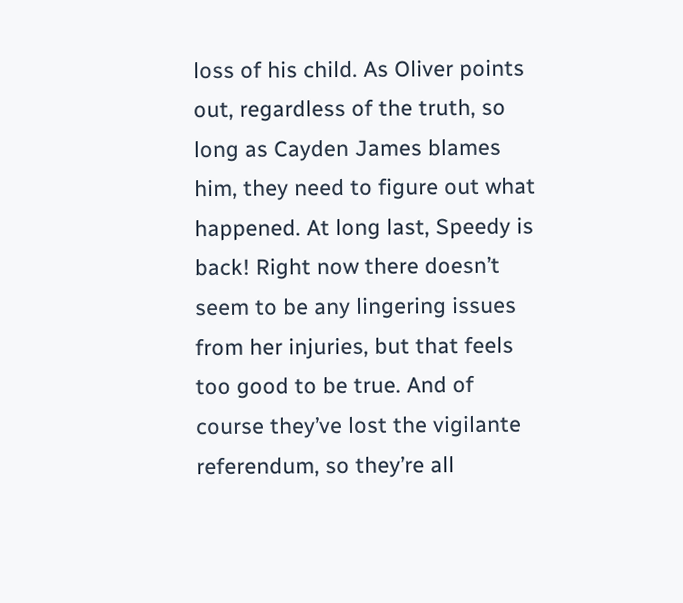loss of his child. As Oliver points out, regardless of the truth, so long as Cayden James blames him, they need to figure out what happened. At long last, Speedy is back! Right now there doesn’t seem to be any lingering issues from her injuries, but that feels too good to be true. And of course they’ve lost the vigilante referendum, so they’re all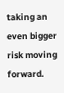taking an even bigger risk moving forward.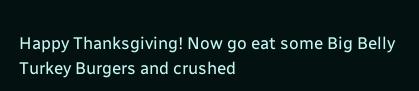Happy Thanksgiving! Now go eat some Big Belly Turkey Burgers and crushed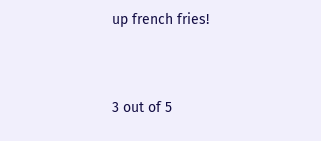up french fries!


3 out of 5